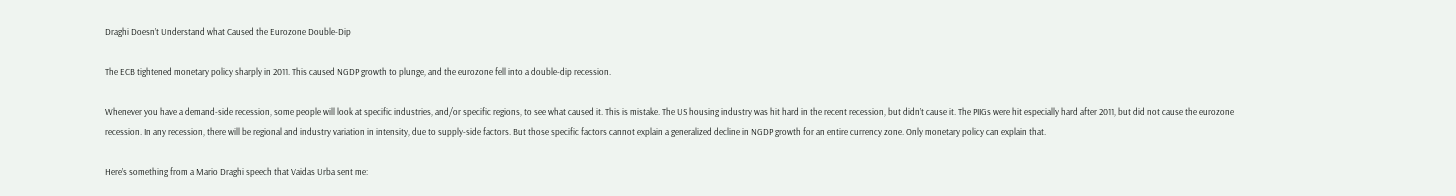Draghi Doesn’t Understand what Caused the Eurozone Double-Dip

The ECB tightened monetary policy sharply in 2011. This caused NGDP growth to plunge, and the eurozone fell into a double-dip recession.

Whenever you have a demand-side recession, some people will look at specific industries, and/or specific regions, to see what caused it. This is mistake. The US housing industry was hit hard in the recent recession, but didn’t cause it. The PIIGs were hit especially hard after 2011, but did not cause the eurozone recession. In any recession, there will be regional and industry variation in intensity, due to supply-side factors. But those specific factors cannot explain a generalized decline in NGDP growth for an entire currency zone. Only monetary policy can explain that.

Here’s something from a Mario Draghi speech that Vaidas Urba sent me: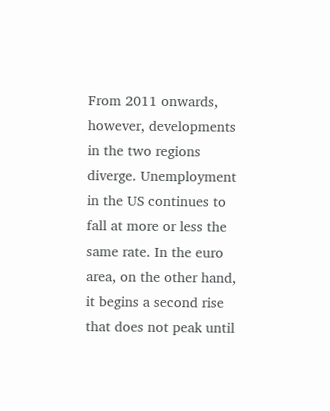From 2011 onwards, however, developments in the two regions diverge. Unemployment in the US continues to fall at more or less the same rate. In the euro area, on the other hand, it begins a second rise that does not peak until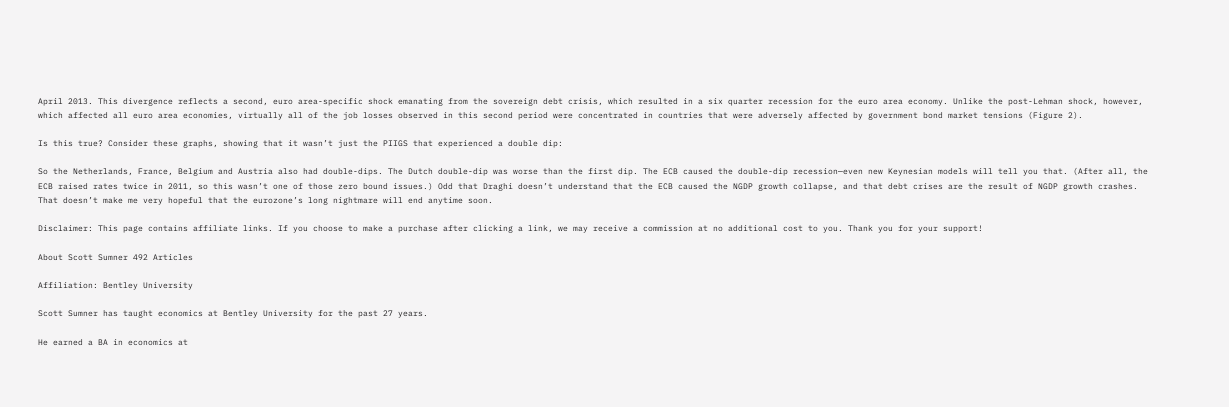April 2013. This divergence reflects a second, euro area-specific shock emanating from the sovereign debt crisis, which resulted in a six quarter recession for the euro area economy. Unlike the post-Lehman shock, however, which affected all euro area economies, virtually all of the job losses observed in this second period were concentrated in countries that were adversely affected by government bond market tensions (Figure 2).

Is this true? Consider these graphs, showing that it wasn’t just the PIIGS that experienced a double dip:

So the Netherlands, France, Belgium and Austria also had double-dips. The Dutch double-dip was worse than the first dip. The ECB caused the double-dip recession—even new Keynesian models will tell you that. (After all, the ECB raised rates twice in 2011, so this wasn’t one of those zero bound issues.) Odd that Draghi doesn’t understand that the ECB caused the NGDP growth collapse, and that debt crises are the result of NGDP growth crashes. That doesn’t make me very hopeful that the eurozone’s long nightmare will end anytime soon.

Disclaimer: This page contains affiliate links. If you choose to make a purchase after clicking a link, we may receive a commission at no additional cost to you. Thank you for your support!

About Scott Sumner 492 Articles

Affiliation: Bentley University

Scott Sumner has taught economics at Bentley University for the past 27 years.

He earned a BA in economics at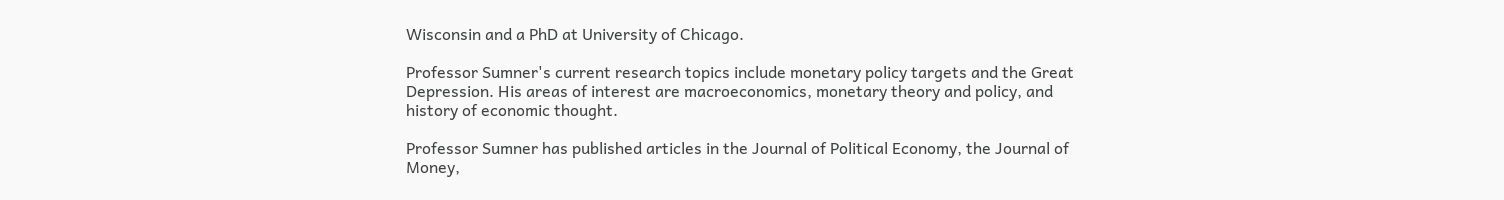Wisconsin and a PhD at University of Chicago.

Professor Sumner's current research topics include monetary policy targets and the Great Depression. His areas of interest are macroeconomics, monetary theory and policy, and history of economic thought.

Professor Sumner has published articles in the Journal of Political Economy, the Journal of Money,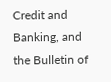Credit and Banking, and the Bulletin of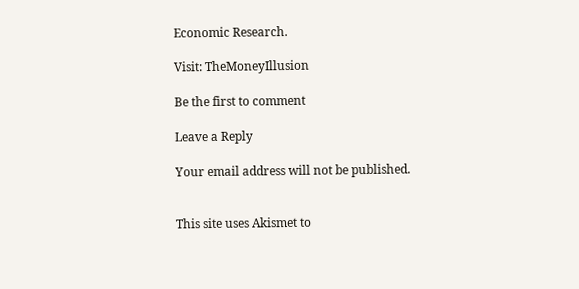Economic Research.

Visit: TheMoneyIllusion

Be the first to comment

Leave a Reply

Your email address will not be published.


This site uses Akismet to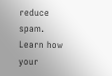reduce spam. Learn how your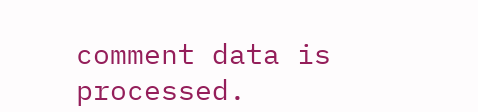comment data is processed.